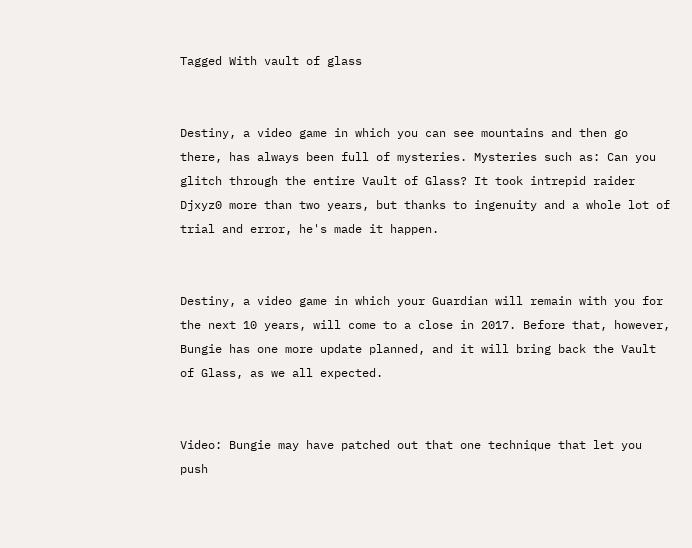Tagged With vault of glass


Destiny, a video game in which you can see mountains and then go there, has always been full of mysteries. Mysteries such as: Can you glitch through the entire Vault of Glass? It took intrepid raider Djxyz0 more than two years, but thanks to ingenuity and a whole lot of trial and error, he's made it happen.


Destiny, a video game in which your Guardian will remain with you for the next 10 years, will come to a close in 2017. Before that, however, Bungie has one more update planned, and it will bring back the Vault of Glass, as we all expected.


Video: Bungie may have patched out that one technique that let you push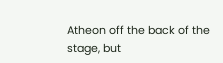Atheon off the back of the stage, but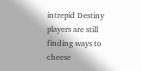intrepid Destiny players are still finding ways to cheese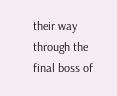their way through the final boss of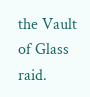the Vault of Glass raid.